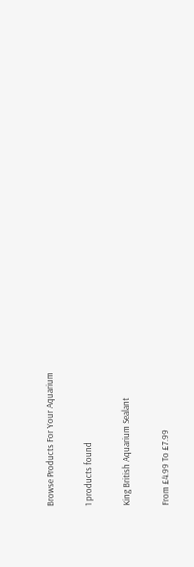Browse Products For Your Aquarium

1 products found

King British Aquarium Sealant

From £4.99 To £7.99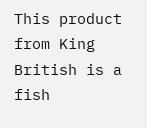This product from King British is a fish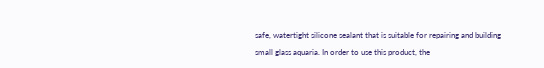safe, watertight silicone sealant that is suitable for repairing and building small glass aquaria. In order to use this product, the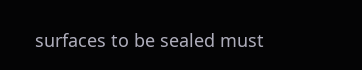surfaces to be sealed must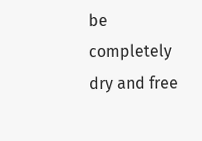be completely dry and free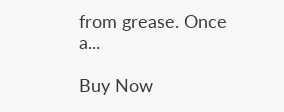from grease. Once a...

Buy Now